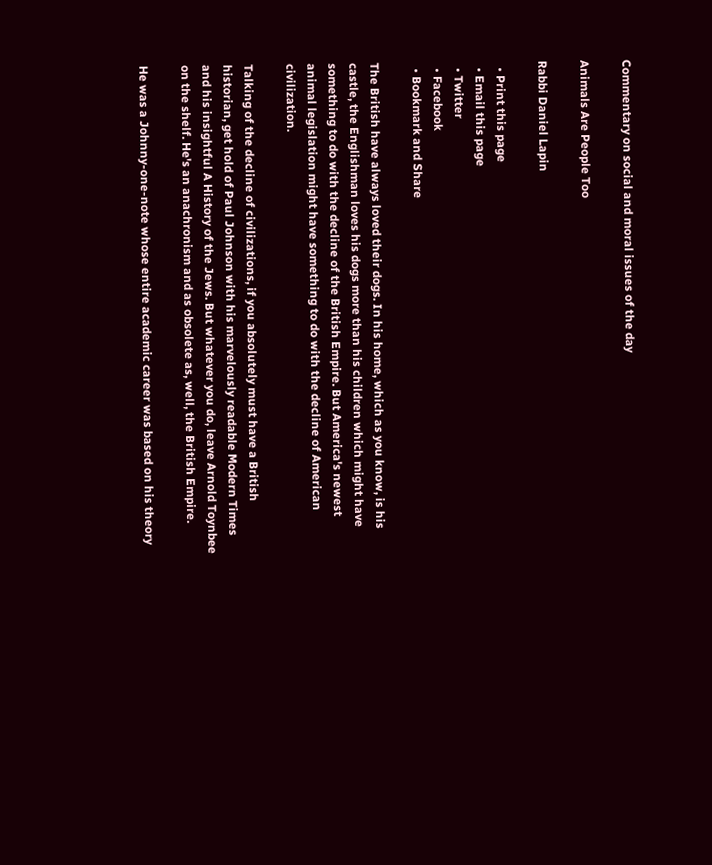Commentary on social and moral issues of the day

Animals Are People Too

Rabbi Daniel Lapin

  • Print this page
  • Email this page
  • Twitter
  • Facebook
  • Bookmark and Share

The British have always loved their dogs. In his home, which as you know, is his castle, the Englishman loves his dogs more than his children which might have something to do with the decline of the British Empire. But America's newest animal legislation might have something to do with the decline of American civilization.

Talking of the decline of civilizations, if you absolutely must have a British historian, get hold of Paul Johnson with his marvelously readable Modern Times and his insightful A History of the Jews. But whatever you do, leave Arnold Toynbee on the shelf. He's an anachronism and as obsolete as, well, the British Empire.

He was a Johnny-one-note whose entire academic career was based on his theory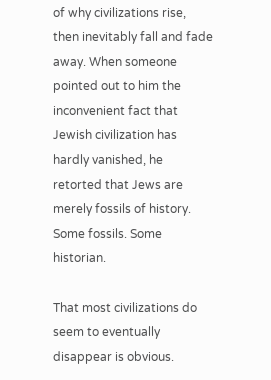of why civilizations rise, then inevitably fall and fade away. When someone pointed out to him the inconvenient fact that Jewish civilization has hardly vanished, he retorted that Jews are merely fossils of history. Some fossils. Some historian.

That most civilizations do seem to eventually disappear is obvious.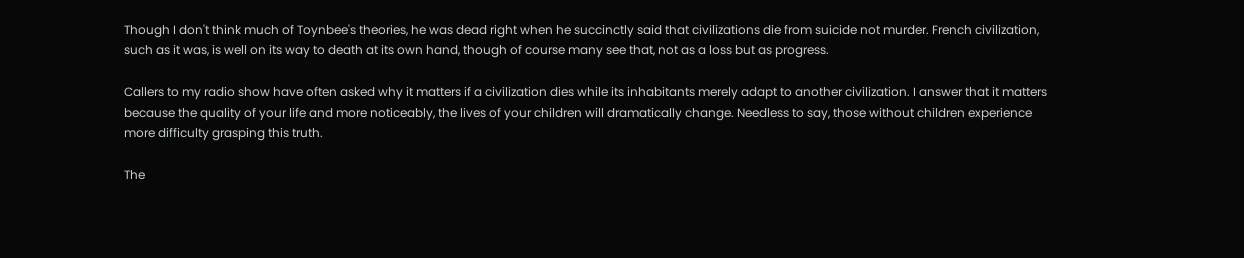Though I don't think much of Toynbee's theories, he was dead right when he succinctly said that civilizations die from suicide not murder. French civilization, such as it was, is well on its way to death at its own hand, though of course many see that, not as a loss but as progress.

Callers to my radio show have often asked why it matters if a civilization dies while its inhabitants merely adapt to another civilization. I answer that it matters because the quality of your life and more noticeably, the lives of your children will dramatically change. Needless to say, those without children experience more difficulty grasping this truth.

The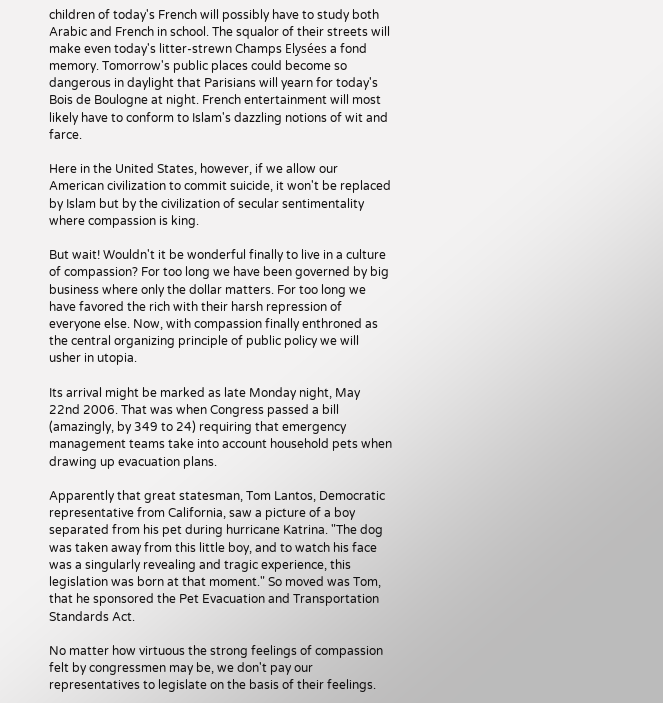children of today's French will possibly have to study both Arabic and French in school. The squalor of their streets will make even today's litter-strewn Champs Elysées a fond memory. Tomorrow's public places could become so dangerous in daylight that Parisians will yearn for today's Bois de Boulogne at night. French entertainment will most likely have to conform to Islam's dazzling notions of wit and farce.

Here in the United States, however, if we allow our American civilization to commit suicide, it won't be replaced by Islam but by the civilization of secular sentimentality where compassion is king.

But wait! Wouldn't it be wonderful finally to live in a culture of compassion? For too long we have been governed by big business where only the dollar matters. For too long we have favored the rich with their harsh repression of everyone else. Now, with compassion finally enthroned as the central organizing principle of public policy we will usher in utopia.

Its arrival might be marked as late Monday night, May 22nd 2006. That was when Congress passed a bill (amazingly, by 349 to 24) requiring that emergency management teams take into account household pets when drawing up evacuation plans.

Apparently that great statesman, Tom Lantos, Democratic representative from California, saw a picture of a boy separated from his pet during hurricane Katrina. "The dog was taken away from this little boy, and to watch his face was a singularly revealing and tragic experience, this legislation was born at that moment." So moved was Tom, that he sponsored the Pet Evacuation and Transportation Standards Act.

No matter how virtuous the strong feelings of compassion felt by congressmen may be, we don't pay our representatives to legislate on the basis of their feelings.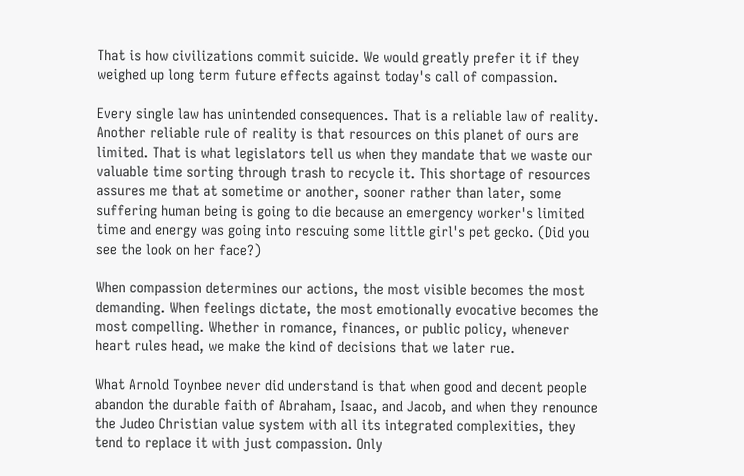That is how civilizations commit suicide. We would greatly prefer it if they weighed up long term future effects against today's call of compassion.

Every single law has unintended consequences. That is a reliable law of reality. Another reliable rule of reality is that resources on this planet of ours are limited. That is what legislators tell us when they mandate that we waste our valuable time sorting through trash to recycle it. This shortage of resources assures me that at sometime or another, sooner rather than later, some suffering human being is going to die because an emergency worker's limited time and energy was going into rescuing some little girl's pet gecko. (Did you see the look on her face?)

When compassion determines our actions, the most visible becomes the most demanding. When feelings dictate, the most emotionally evocative becomes the most compelling. Whether in romance, finances, or public policy, whenever heart rules head, we make the kind of decisions that we later rue.

What Arnold Toynbee never did understand is that when good and decent people abandon the durable faith of Abraham, Isaac, and Jacob, and when they renounce the Judeo Christian value system with all its integrated complexities, they tend to replace it with just compassion. Only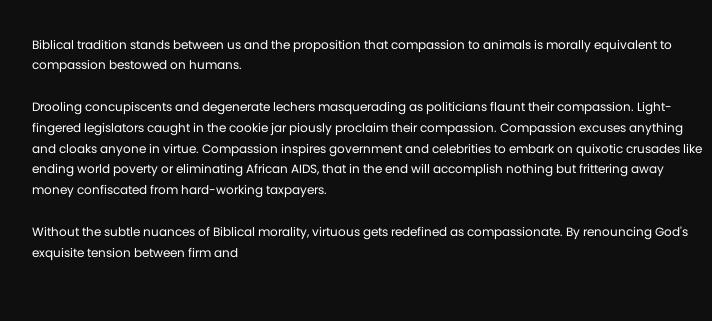Biblical tradition stands between us and the proposition that compassion to animals is morally equivalent to compassion bestowed on humans.

Drooling concupiscents and degenerate lechers masquerading as politicians flaunt their compassion. Light-fingered legislators caught in the cookie jar piously proclaim their compassion. Compassion excuses anything and cloaks anyone in virtue. Compassion inspires government and celebrities to embark on quixotic crusades like ending world poverty or eliminating African AIDS, that in the end will accomplish nothing but frittering away money confiscated from hard-working taxpayers.

Without the subtle nuances of Biblical morality, virtuous gets redefined as compassionate. By renouncing God's exquisite tension between firm and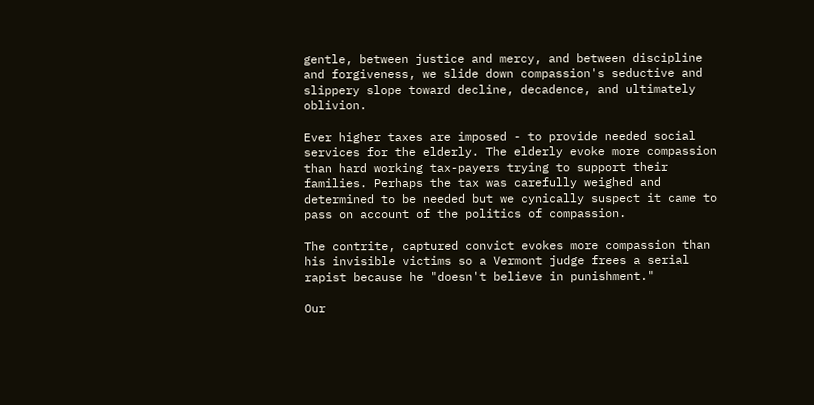gentle, between justice and mercy, and between discipline and forgiveness, we slide down compassion's seductive and slippery slope toward decline, decadence, and ultimately oblivion.

Ever higher taxes are imposed - to provide needed social services for the elderly. The elderly evoke more compassion than hard working tax-payers trying to support their families. Perhaps the tax was carefully weighed and determined to be needed but we cynically suspect it came to pass on account of the politics of compassion.

The contrite, captured convict evokes more compassion than his invisible victims so a Vermont judge frees a serial rapist because he "doesn't believe in punishment."

Our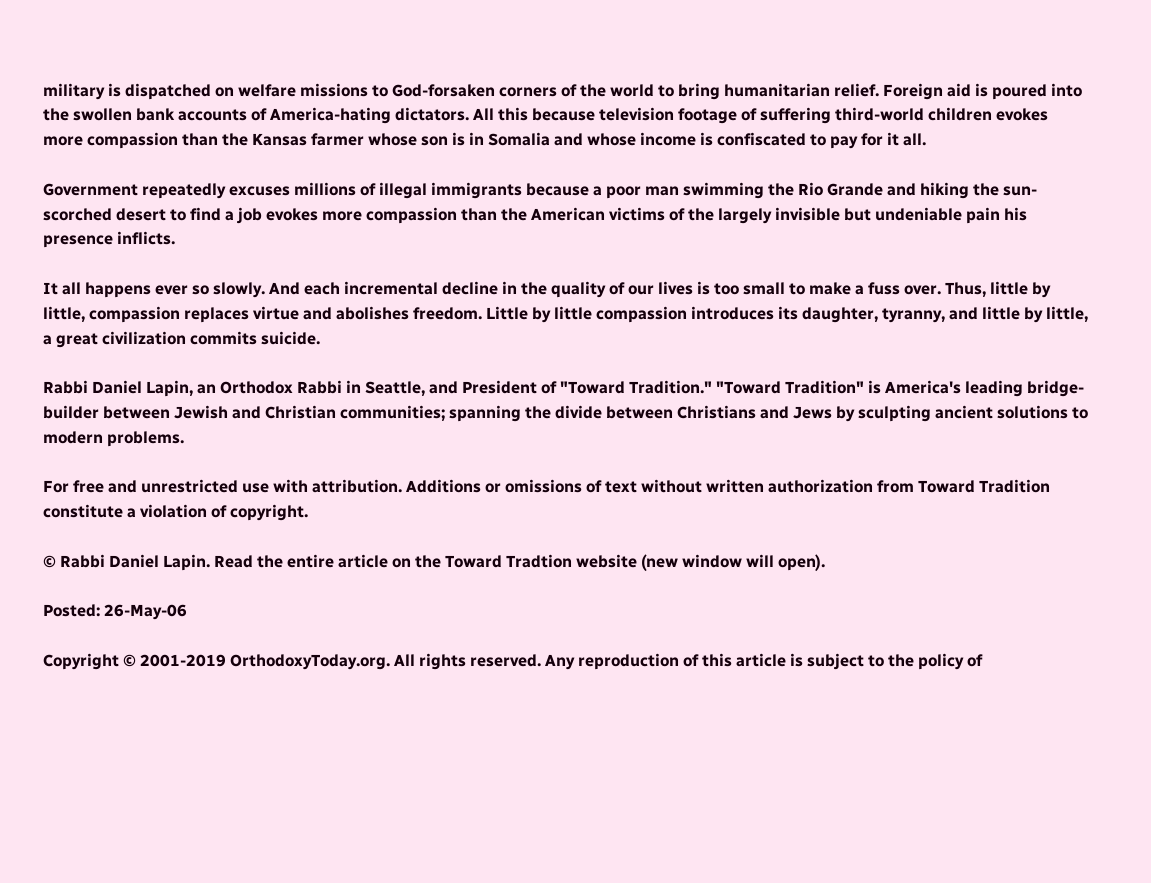military is dispatched on welfare missions to God-forsaken corners of the world to bring humanitarian relief. Foreign aid is poured into the swollen bank accounts of America-hating dictators. All this because television footage of suffering third-world children evokes more compassion than the Kansas farmer whose son is in Somalia and whose income is confiscated to pay for it all.

Government repeatedly excuses millions of illegal immigrants because a poor man swimming the Rio Grande and hiking the sun-scorched desert to find a job evokes more compassion than the American victims of the largely invisible but undeniable pain his presence inflicts.

It all happens ever so slowly. And each incremental decline in the quality of our lives is too small to make a fuss over. Thus, little by little, compassion replaces virtue and abolishes freedom. Little by little compassion introduces its daughter, tyranny, and little by little, a great civilization commits suicide.

Rabbi Daniel Lapin, an Orthodox Rabbi in Seattle, and President of "Toward Tradition." "Toward Tradition" is America's leading bridge-builder between Jewish and Christian communities; spanning the divide between Christians and Jews by sculpting ancient solutions to modern problems.

For free and unrestricted use with attribution. Additions or omissions of text without written authorization from Toward Tradition constitute a violation of copyright.

© Rabbi Daniel Lapin. Read the entire article on the Toward Tradtion website (new window will open).

Posted: 26-May-06

Copyright © 2001-2019 OrthodoxyToday.org. All rights reserved. Any reproduction of this article is subject to the policy of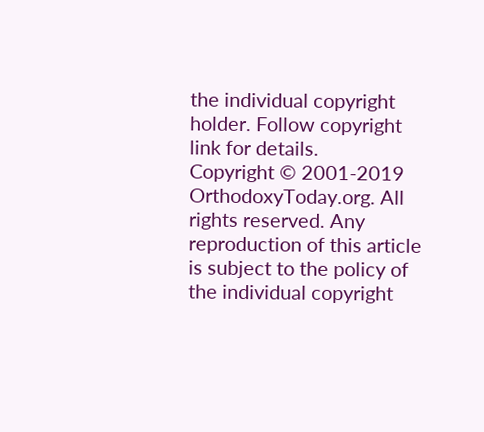the individual copyright holder. Follow copyright link for details.
Copyright © 2001-2019 OrthodoxyToday.org. All rights reserved. Any reproduction of this article is subject to the policy of the individual copyright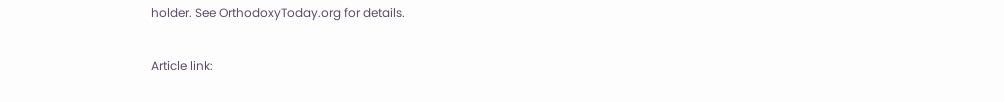holder. See OrthodoxyToday.org for details.

Article link: